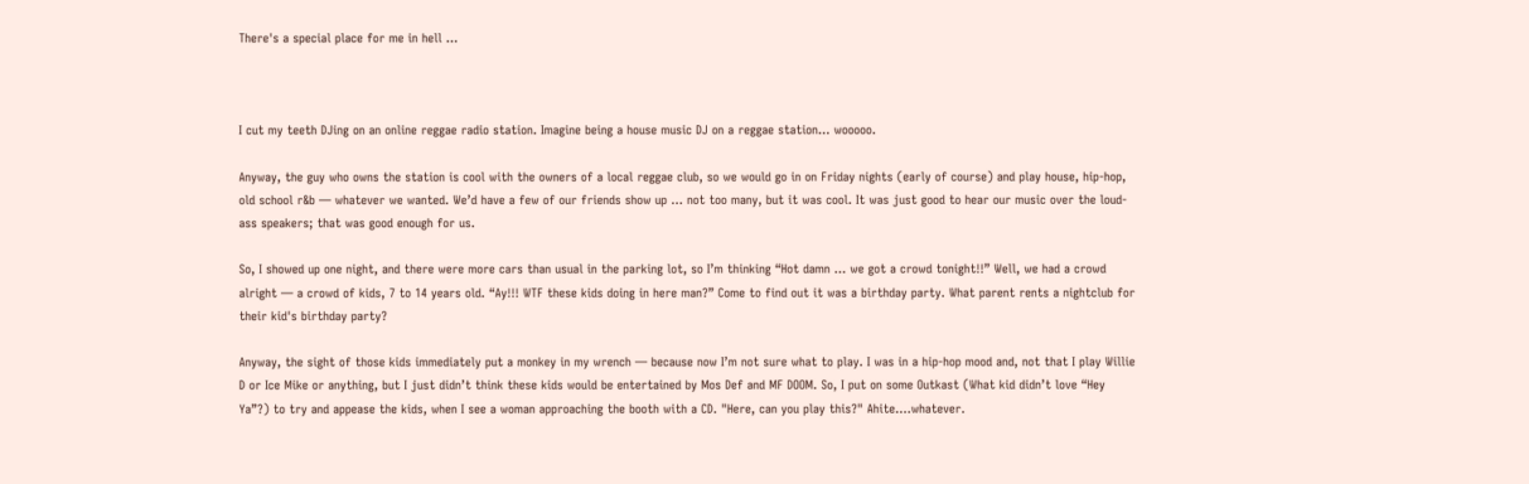There's a special place for me in hell ...



I cut my teeth DJing on an online reggae radio station. Imagine being a house music DJ on a reggae station... wooooo.

Anyway, the guy who owns the station is cool with the owners of a local reggae club, so we would go in on Friday nights (early of course) and play house, hip-hop, old school r&b — whatever we wanted. We’d have a few of our friends show up ... not too many, but it was cool. It was just good to hear our music over the loud-ass speakers; that was good enough for us.

So, I showed up one night, and there were more cars than usual in the parking lot, so I’m thinking “Hot damn ... we got a crowd tonight!!” Well, we had a crowd alright — a crowd of kids, 7 to 14 years old. “Ay!!! WTF these kids doing in here man?” Come to find out it was a birthday party. What parent rents a nightclub for their kid's birthday party?

Anyway, the sight of those kids immediately put a monkey in my wrench — because now I’m not sure what to play. I was in a hip-hop mood and, not that I play Willie D or Ice Mike or anything, but I just didn’t think these kids would be entertained by Mos Def and MF DOOM. So, I put on some Outkast (What kid didn’t love “Hey Ya”?) to try and appease the kids, when I see a woman approaching the booth with a CD. "Here, can you play this?" Ahite….whatever.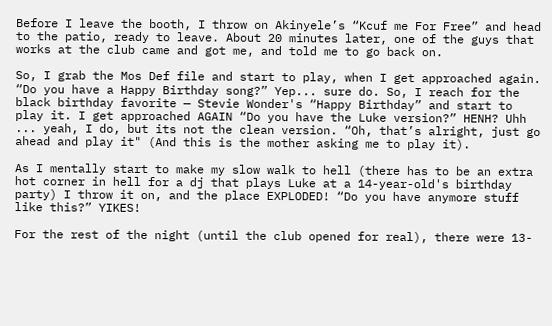Before I leave the booth, I throw on Akinyele’s “Kcuf me For Free” and head to the patio, ready to leave. About 20 minutes later, one of the guys that works at the club came and got me, and told me to go back on.

So, I grab the Mos Def file and start to play, when I get approached again. “Do you have a Happy Birthday song?” Yep... sure do. So, I reach for the black birthday favorite — Stevie Wonder's “Happy Birthday” and start to play it. I get approached AGAIN “Do you have the Luke version?” HENH? Uhh ... yeah, I do, but its not the clean version. “Oh, that’s alright, just go ahead and play it" (And this is the mother asking me to play it).

As I mentally start to make my slow walk to hell (there has to be an extra hot corner in hell for a dj that plays Luke at a 14-year-old's birthday party) I throw it on, and the place EXPLODED! “Do you have anymore stuff like this?” YIKES!

For the rest of the night (until the club opened for real), there were 13-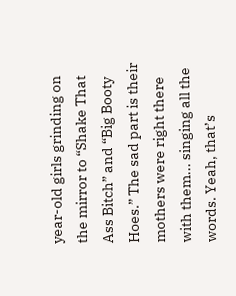year-old girls grinding on the mirror to “Shake That Ass Bitch” and “Big Booty Hoes.” The sad part is their mothers were right there with them... singing all the words. Yeah, that’s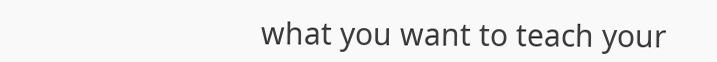what you want to teach your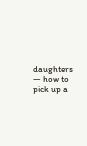daughters — how to pick up a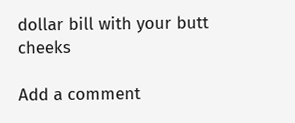dollar bill with your butt cheeks

Add a comment